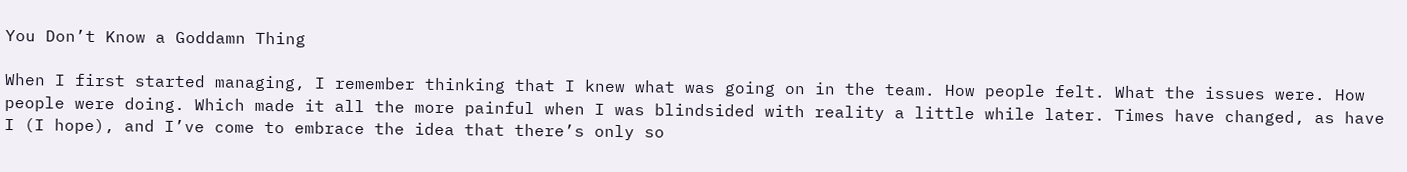You Don’t Know a Goddamn Thing

When I first started managing, I remember thinking that I knew what was going on in the team. How people felt. What the issues were. How people were doing. Which made it all the more painful when I was blindsided with reality a little while later. Times have changed, as have I (I hope), and I’ve come to embrace the idea that there’s only so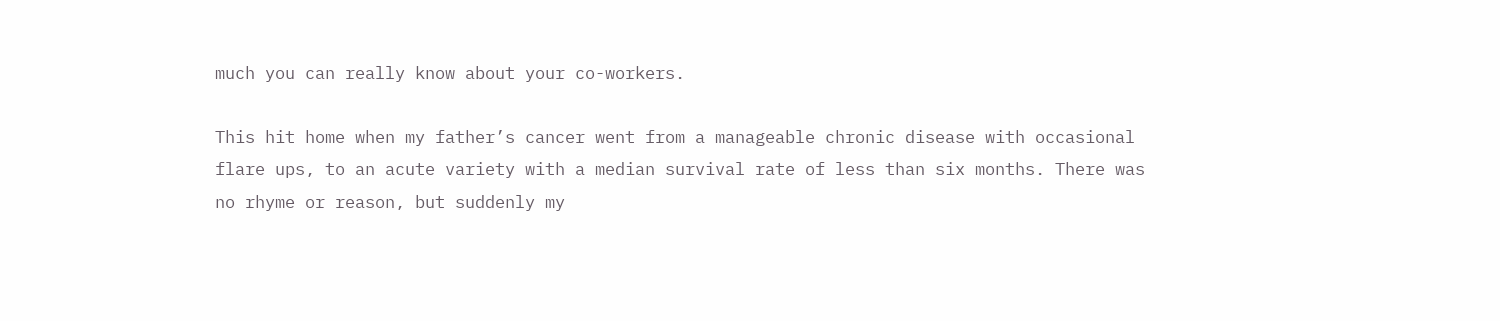much you can really know about your co-workers.

This hit home when my father’s cancer went from a manageable chronic disease with occasional flare ups, to an acute variety with a median survival rate of less than six months. There was no rhyme or reason, but suddenly my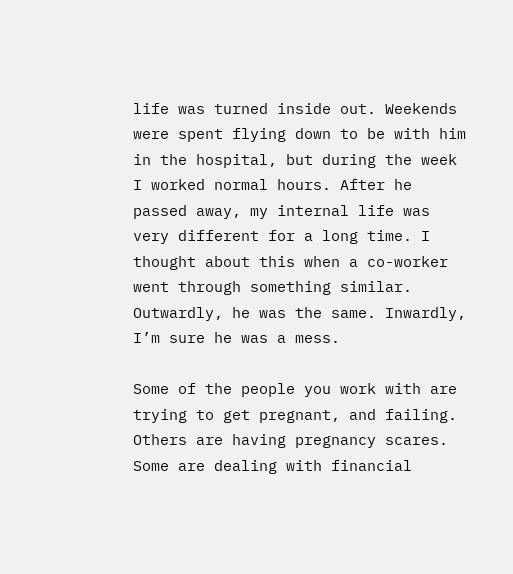life was turned inside out. Weekends were spent flying down to be with him in the hospital, but during the week I worked normal hours. After he passed away, my internal life was very different for a long time. I thought about this when a co-worker went through something similar. Outwardly, he was the same. Inwardly, I’m sure he was a mess.

Some of the people you work with are trying to get pregnant, and failing. Others are having pregnancy scares. Some are dealing with financial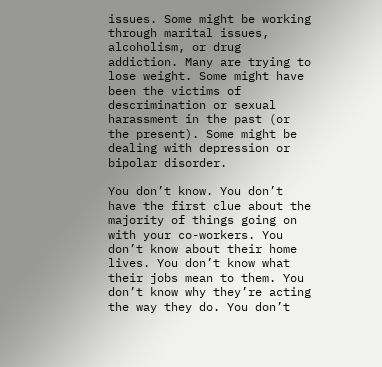issues. Some might be working through marital issues, alcoholism, or drug addiction. Many are trying to lose weight. Some might have been the victims of descrimination or sexual harassment in the past (or the present). Some might be dealing with depression or bipolar disorder.

You don’t know. You don’t have the first clue about the majority of things going on with your co-workers. You don’t know about their home lives. You don’t know what their jobs mean to them. You don’t know why they’re acting the way they do. You don’t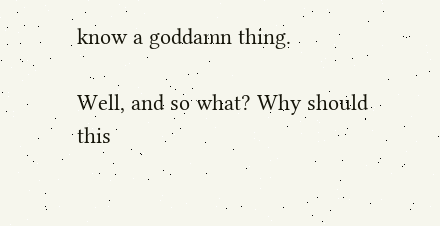know a goddamn thing.

Well, and so what? Why should this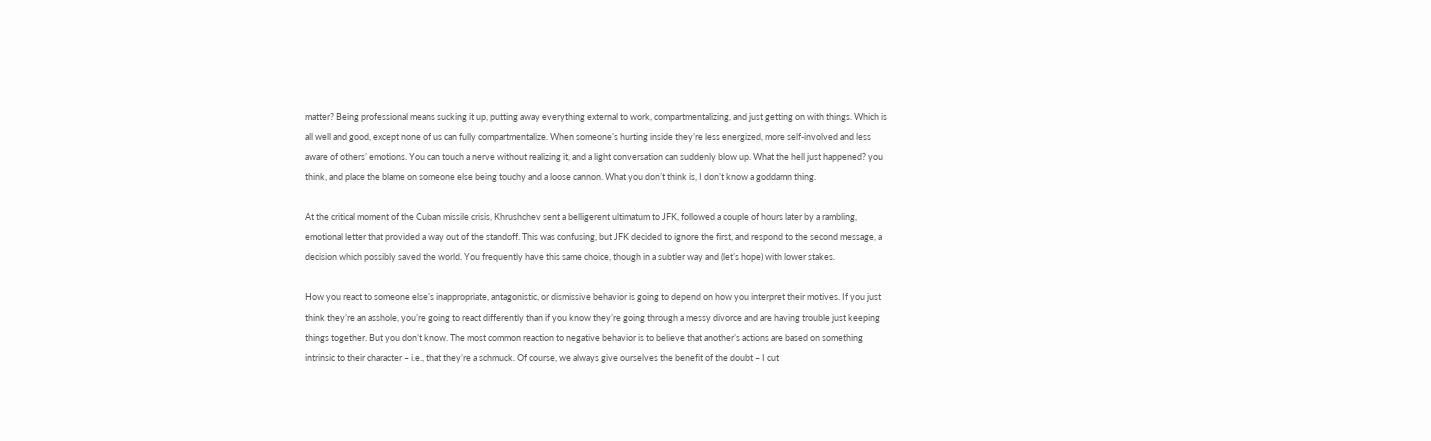matter? Being professional means sucking it up, putting away everything external to work, compartmentalizing, and just getting on with things. Which is all well and good, except none of us can fully compartmentalize. When someone’s hurting inside they’re less energized, more self-involved and less aware of others’ emotions. You can touch a nerve without realizing it, and a light conversation can suddenly blow up. What the hell just happened? you think, and place the blame on someone else being touchy and a loose cannon. What you don’t think is, I don’t know a goddamn thing.

At the critical moment of the Cuban missile crisis, Khrushchev sent a belligerent ultimatum to JFK, followed a couple of hours later by a rambling, emotional letter that provided a way out of the standoff. This was confusing, but JFK decided to ignore the first, and respond to the second message, a decision which possibly saved the world. You frequently have this same choice, though in a subtler way and (let’s hope) with lower stakes.

How you react to someone else’s inappropriate, antagonistic, or dismissive behavior is going to depend on how you interpret their motives. If you just think they’re an asshole, you’re going to react differently than if you know they’re going through a messy divorce and are having trouble just keeping things together. But you don’t know. The most common reaction to negative behavior is to believe that another’s actions are based on something intrinsic to their character – i.e., that they’re a schmuck. Of course, we always give ourselves the benefit of the doubt – I cut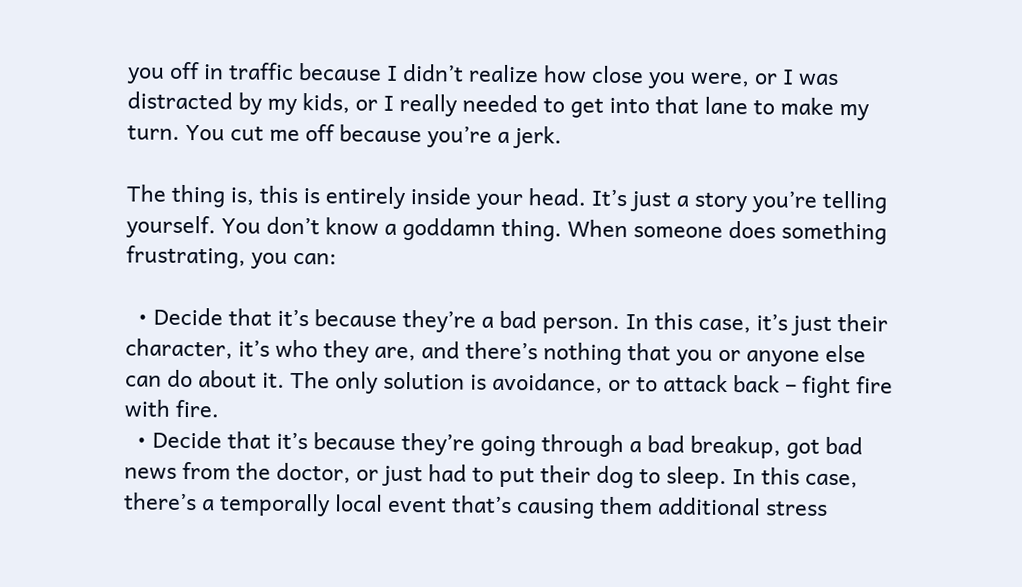you off in traffic because I didn’t realize how close you were, or I was distracted by my kids, or I really needed to get into that lane to make my turn. You cut me off because you’re a jerk.

The thing is, this is entirely inside your head. It’s just a story you’re telling yourself. You don’t know a goddamn thing. When someone does something frustrating, you can:

  • Decide that it’s because they’re a bad person. In this case, it’s just their character, it’s who they are, and there’s nothing that you or anyone else can do about it. The only solution is avoidance, or to attack back – fight fire with fire.
  • Decide that it’s because they’re going through a bad breakup, got bad news from the doctor, or just had to put their dog to sleep. In this case, there’s a temporally local event that’s causing them additional stress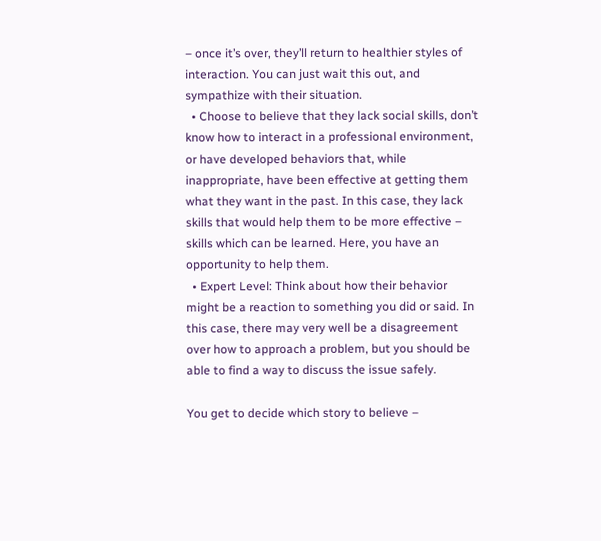– once it’s over, they’ll return to healthier styles of interaction. You can just wait this out, and sympathize with their situation.
  • Choose to believe that they lack social skills, don’t know how to interact in a professional environment, or have developed behaviors that, while inappropriate, have been effective at getting them what they want in the past. In this case, they lack skills that would help them to be more effective – skills which can be learned. Here, you have an opportunity to help them.
  • Expert Level: Think about how their behavior might be a reaction to something you did or said. In this case, there may very well be a disagreement over how to approach a problem, but you should be able to find a way to discuss the issue safely.

You get to decide which story to believe –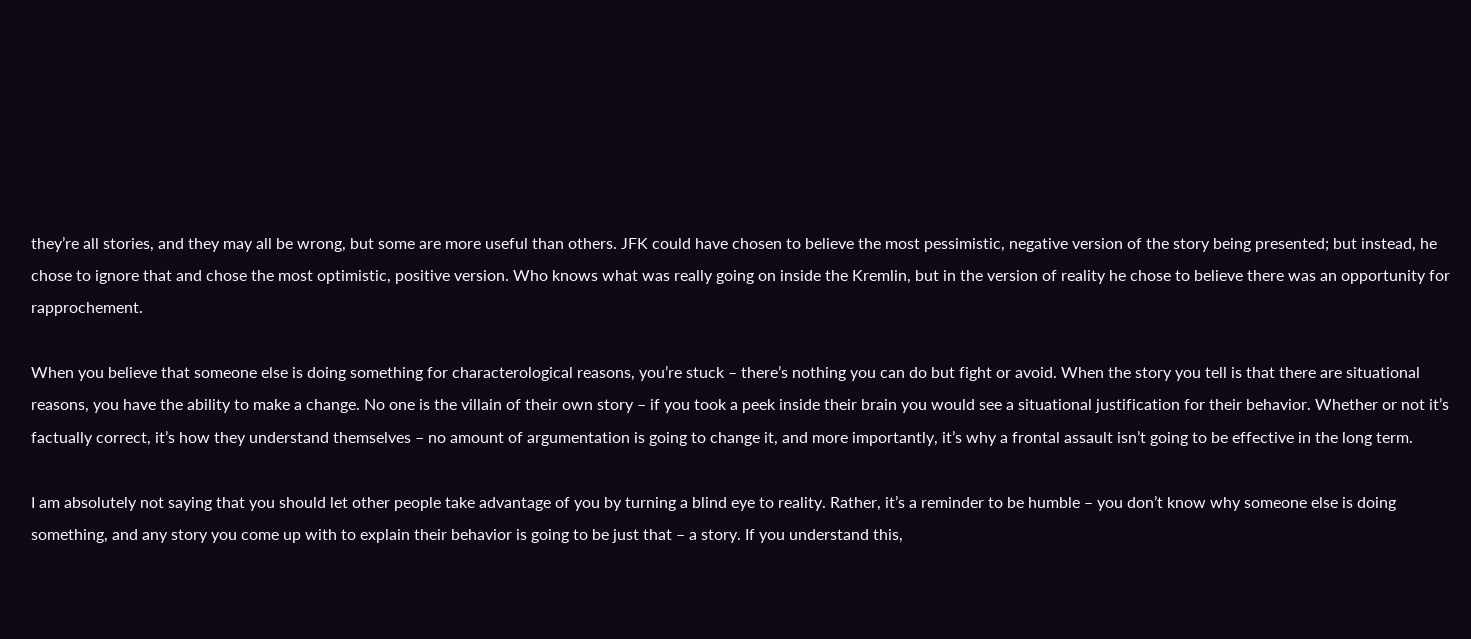they’re all stories, and they may all be wrong, but some are more useful than others. JFK could have chosen to believe the most pessimistic, negative version of the story being presented; but instead, he chose to ignore that and chose the most optimistic, positive version. Who knows what was really going on inside the Kremlin, but in the version of reality he chose to believe there was an opportunity for rapprochement.

When you believe that someone else is doing something for characterological reasons, you’re stuck – there’s nothing you can do but fight or avoid. When the story you tell is that there are situational reasons, you have the ability to make a change. No one is the villain of their own story – if you took a peek inside their brain you would see a situational justification for their behavior. Whether or not it’s factually correct, it’s how they understand themselves – no amount of argumentation is going to change it, and more importantly, it’s why a frontal assault isn’t going to be effective in the long term.

I am absolutely not saying that you should let other people take advantage of you by turning a blind eye to reality. Rather, it’s a reminder to be humble – you don’t know why someone else is doing something, and any story you come up with to explain their behavior is going to be just that – a story. If you understand this,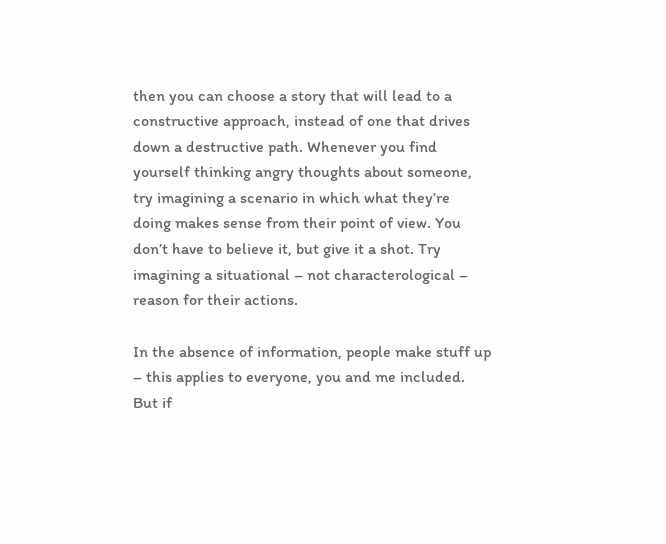then you can choose a story that will lead to a constructive approach, instead of one that drives down a destructive path. Whenever you find yourself thinking angry thoughts about someone, try imagining a scenario in which what they’re doing makes sense from their point of view. You don’t have to believe it, but give it a shot. Try imagining a situational – not characterological – reason for their actions.

In the absence of information, people make stuff up – this applies to everyone, you and me included. But if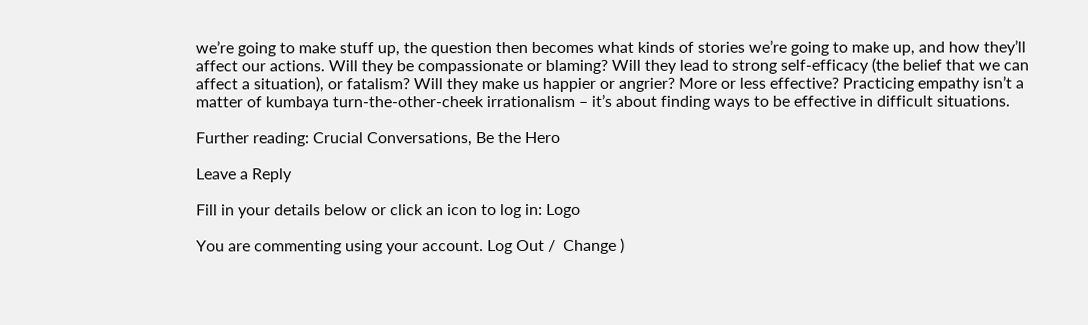we’re going to make stuff up, the question then becomes what kinds of stories we’re going to make up, and how they’ll affect our actions. Will they be compassionate or blaming? Will they lead to strong self-efficacy (the belief that we can affect a situation), or fatalism? Will they make us happier or angrier? More or less effective? Practicing empathy isn’t a matter of kumbaya turn-the-other-cheek irrationalism – it’s about finding ways to be effective in difficult situations.

Further reading: Crucial Conversations, Be the Hero

Leave a Reply

Fill in your details below or click an icon to log in: Logo

You are commenting using your account. Log Out /  Change )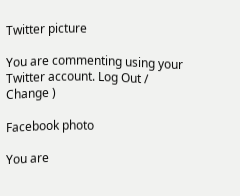Twitter picture

You are commenting using your Twitter account. Log Out /  Change )

Facebook photo

You are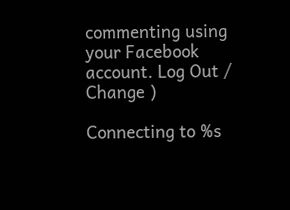commenting using your Facebook account. Log Out /  Change )

Connecting to %s